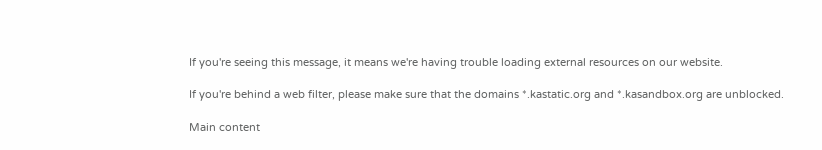If you're seeing this message, it means we're having trouble loading external resources on our website.

If you're behind a web filter, please make sure that the domains *.kastatic.org and *.kasandbox.org are unblocked.

Main content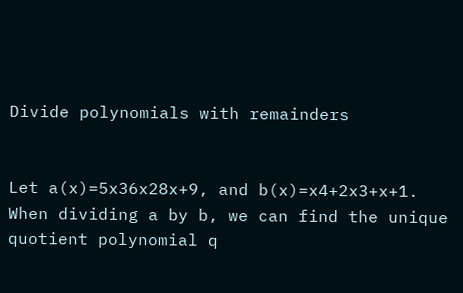Divide polynomials with remainders


Let a(x)=5x36x28x+9, and b(x)=x4+2x3+x+1.
When dividing a by b, we can find the unique quotient polynomial q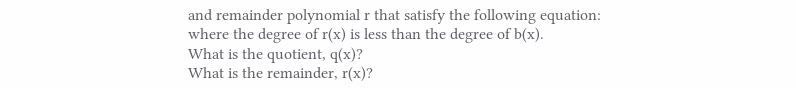and remainder polynomial r that satisfy the following equation:
where the degree of r(x) is less than the degree of b(x).
What is the quotient, q(x)?
What is the remainder, r(x)?